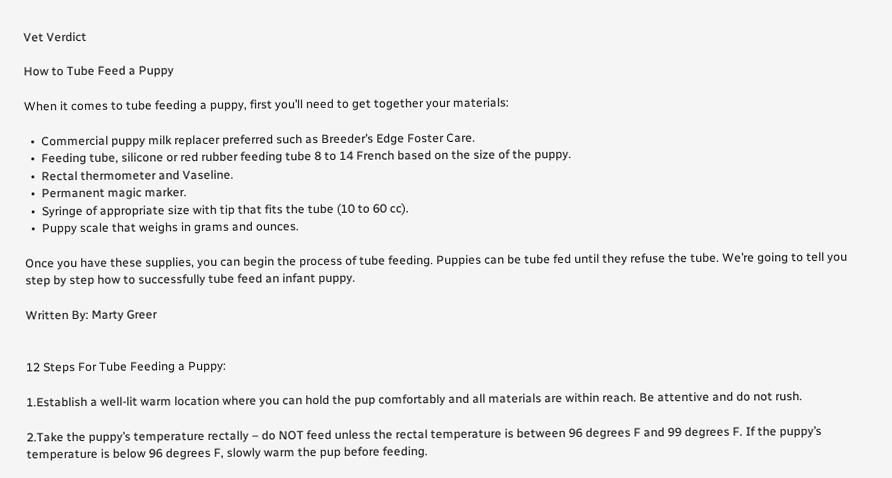Vet Verdict

How to Tube Feed a Puppy

When it comes to tube feeding a puppy, first you’ll need to get together your materials:

  •  Commercial puppy milk replacer preferred such as Breeder’s Edge Foster Care.
  •  Feeding tube, silicone or red rubber feeding tube 8 to 14 French based on the size of the puppy.
  •  Rectal thermometer and Vaseline.
  •  Permanent magic marker.
  •  Syringe of appropriate size with tip that fits the tube (10 to 60 cc).
  •  Puppy scale that weighs in grams and ounces.

Once you have these supplies, you can begin the process of tube feeding. Puppies can be tube fed until they refuse the tube. We’re going to tell you step by step how to successfully tube feed an infant puppy.

Written By: Marty Greer


12 Steps For Tube Feeding a Puppy:

1.Establish a well-lit warm location where you can hold the pup comfortably and all materials are within reach. Be attentive and do not rush.

2.Take the puppy’s temperature rectally – do NOT feed unless the rectal temperature is between 96 degrees F and 99 degrees F. If the puppy’s temperature is below 96 degrees F, slowly warm the pup before feeding.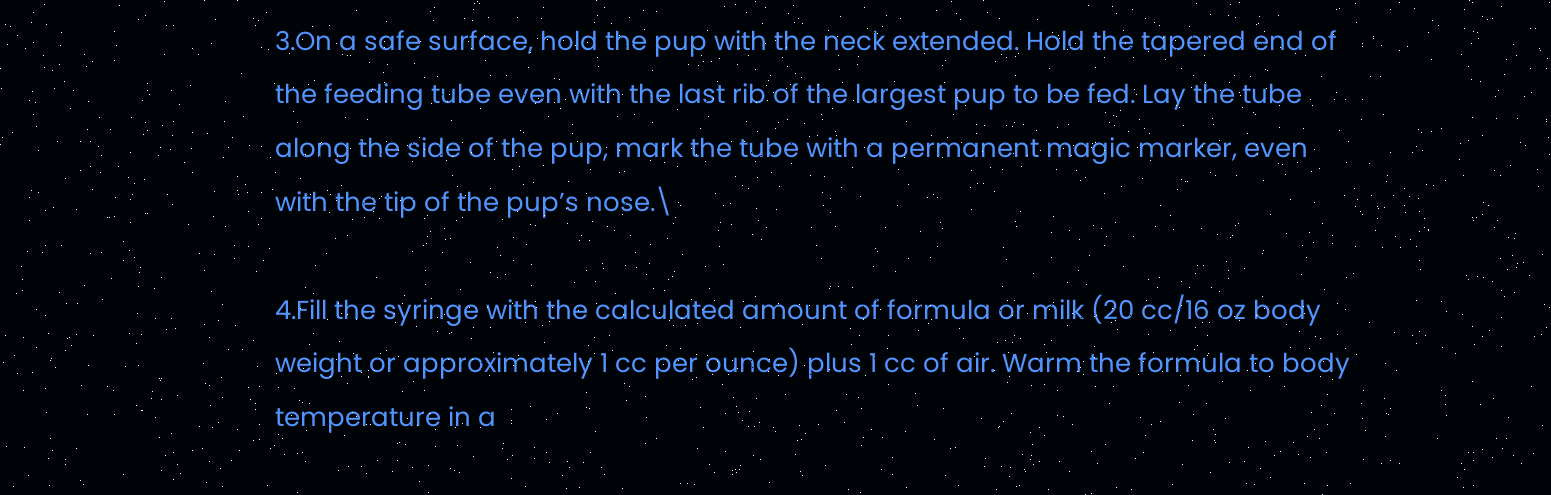3.On a safe surface, hold the pup with the neck extended. Hold the tapered end of the feeding tube even with the last rib of the largest pup to be fed. Lay the tube along the side of the pup, mark the tube with a permanent magic marker, even with the tip of the pup’s nose.\

4.Fill the syringe with the calculated amount of formula or milk (20 cc/16 oz body weight or approximately 1 cc per ounce) plus 1 cc of air. Warm the formula to body temperature in a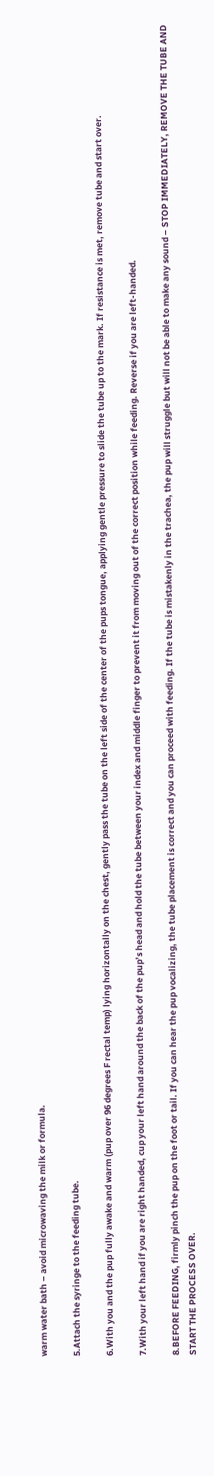warm water bath – avoid microwaving the milk or formula.

5.Attach the syringe to the feeding tube.

6.With you and the pup fully awake and warm (pup over 96 degrees F rectal temp) lying horizontally on the chest, gently pass the tube on the left side of the center of the pups tongue, applying gentle pressure to slide the tube up to the mark. If resistance is met, remove tube and start over.

7.With your left hand if you are right handed, cup your left hand around the back of the pup’s head and hold the tube between your index and middle finger to prevent it from moving out of the correct position while feeding. Reverse if you are left-handed.

8.BEFORE FEEDING, firmly pinch the pup on the foot or tail. If you can hear the pup vocalizing, the tube placement is correct and you can proceed with feeding. If the tube is mistakenly in the trachea, the pup will struggle but will not be able to make any sound – STOP IMMEDIATELY, REMOVE THE TUBE AND START THE PROCESS OVER.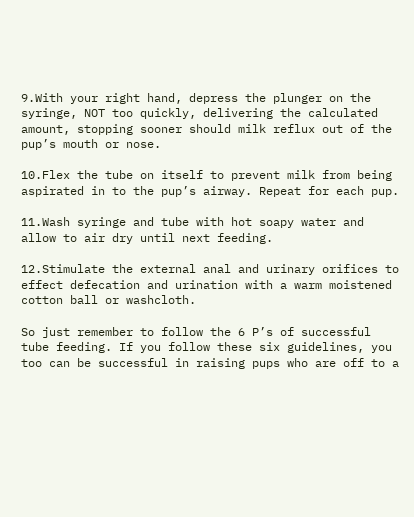9.With your right hand, depress the plunger on the syringe, NOT too quickly, delivering the calculated amount, stopping sooner should milk reflux out of the pup’s mouth or nose.

10.Flex the tube on itself to prevent milk from being aspirated in to the pup’s airway. Repeat for each pup.

11.Wash syringe and tube with hot soapy water and allow to air dry until next feeding.

12.Stimulate the external anal and urinary orifices to effect defecation and urination with a warm moistened cotton ball or washcloth.

So just remember to follow the 6 P’s of successful tube feeding. If you follow these six guidelines, you too can be successful in raising pups who are off to a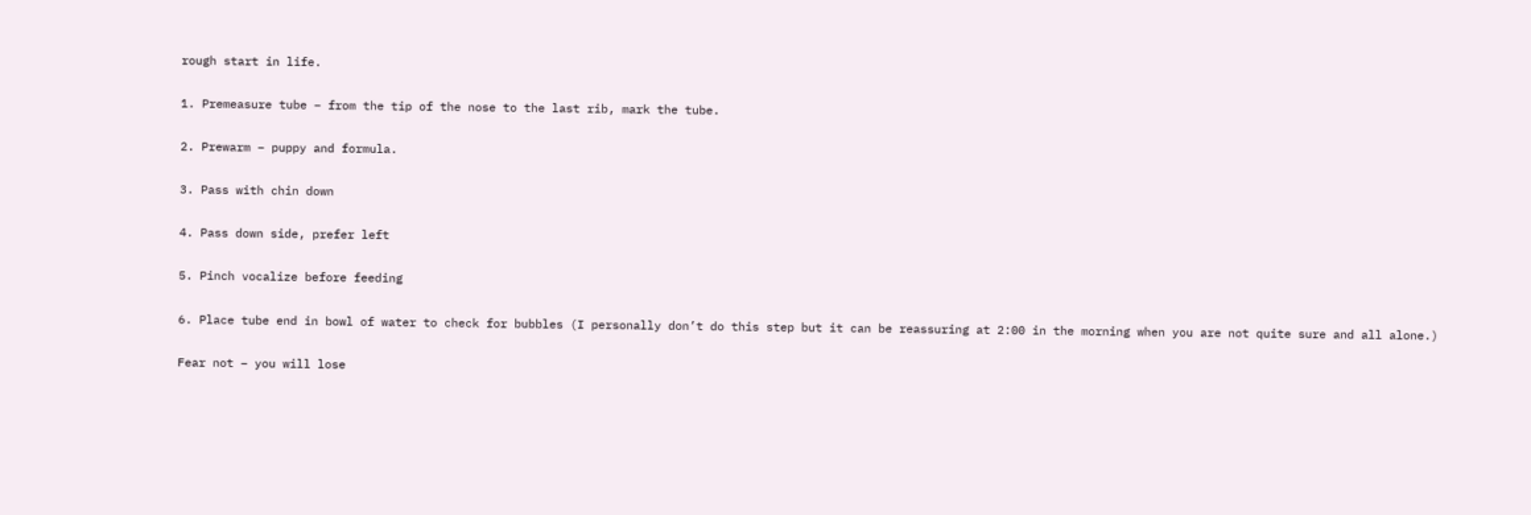rough start in life.

1. Premeasure tube – from the tip of the nose to the last rib, mark the tube.

2. Prewarm – puppy and formula.

3. Pass with chin down

4. Pass down side, prefer left

5. Pinch vocalize before feeding

6. Place tube end in bowl of water to check for bubbles (I personally don’t do this step but it can be reassuring at 2:00 in the morning when you are not quite sure and all alone.)

Fear not – you will lose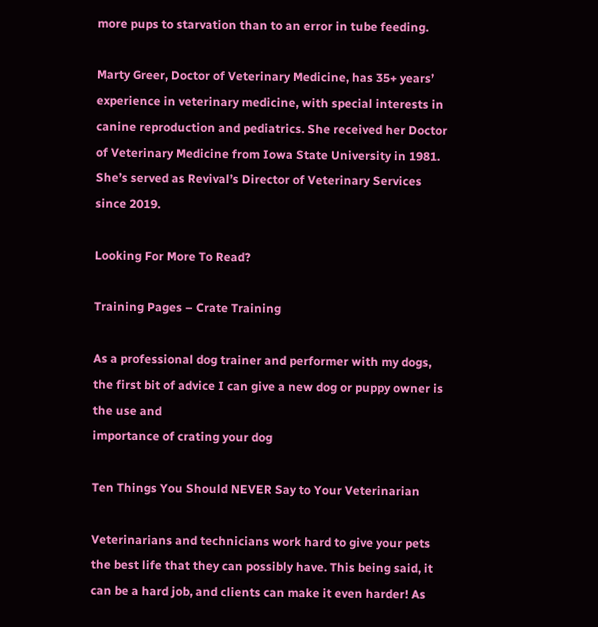more pups to starvation than to an error in tube feeding.

Marty Greer, Doctor of Veterinary Medicine, has 35+ years’ experience in veterinary medicine, with special interests in canine reproduction and pediatrics. She received her Doctor of Veterinary Medicine from Iowa State University in 1981. She’s served as Revival’s Director of Veterinary Services since 2019.

Looking For More To Read?

Training Pages – Crate Training

As a professional dog trainer and performer with my dogs, the first bit of advice I can give a new dog or puppy owner is the use and
importance of crating your dog

Ten Things You Should NEVER Say to Your Veterinarian

Veterinarians and technicians work hard to give your pets the best life that they can possibly have. This being said, it can be a hard job, and clients can make it even harder! As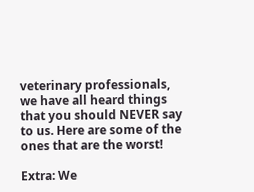veterinary professionals, we have all heard things that you should NEVER say to us. Here are some of the ones that are the worst!

Extra: We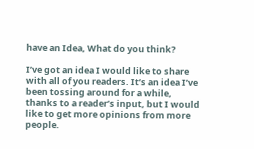have an Idea, What do you think?

I’ve got an idea I would like to share with all of you readers. It’s an idea I’ve been tossing around for a while, thanks to a reader’s input, but I would like to get more opinions from more people.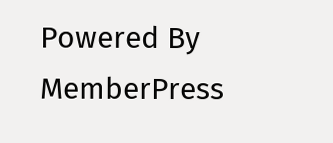Powered By MemberPress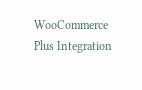WooCommerce Plus Integration